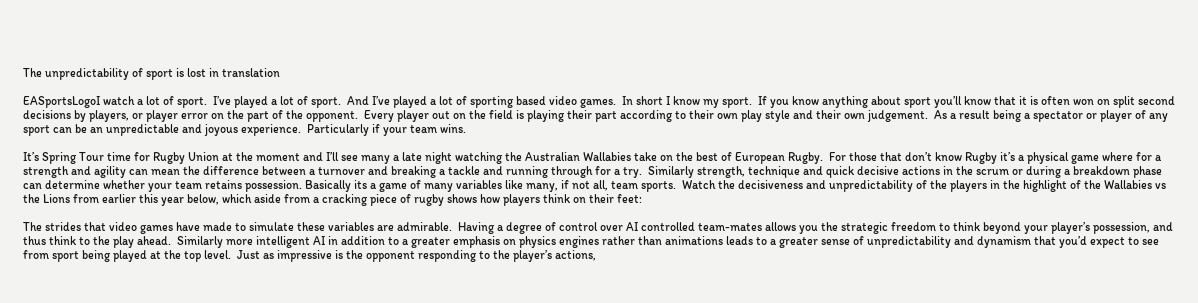The unpredictability of sport is lost in translation

EASportsLogoI watch a lot of sport.  I’ve played a lot of sport.  And I’ve played a lot of sporting based video games.  In short I know my sport.  If you know anything about sport you’ll know that it is often won on split second decisions by players, or player error on the part of the opponent.  Every player out on the field is playing their part according to their own play style and their own judgement.  As a result being a spectator or player of any sport can be an unpredictable and joyous experience.  Particularly if your team wins.

It’s Spring Tour time for Rugby Union at the moment and I’ll see many a late night watching the Australian Wallabies take on the best of European Rugby.  For those that don’t know Rugby it’s a physical game where for a strength and agility can mean the difference between a turnover and breaking a tackle and running through for a try.  Similarly strength, technique and quick decisive actions in the scrum or during a breakdown phase can determine whether your team retains possession. Basically its a game of many variables like many, if not all, team sports.  Watch the decisiveness and unpredictability of the players in the highlight of the Wallabies vs the Lions from earlier this year below, which aside from a cracking piece of rugby shows how players think on their feet:

The strides that video games have made to simulate these variables are admirable.  Having a degree of control over AI controlled team-mates allows you the strategic freedom to think beyond your player’s possession, and thus think to the play ahead.  Similarly more intelligent AI in addition to a greater emphasis on physics engines rather than animations leads to a greater sense of unpredictability and dynamism that you’d expect to see from sport being played at the top level.  Just as impressive is the opponent responding to the player’s actions,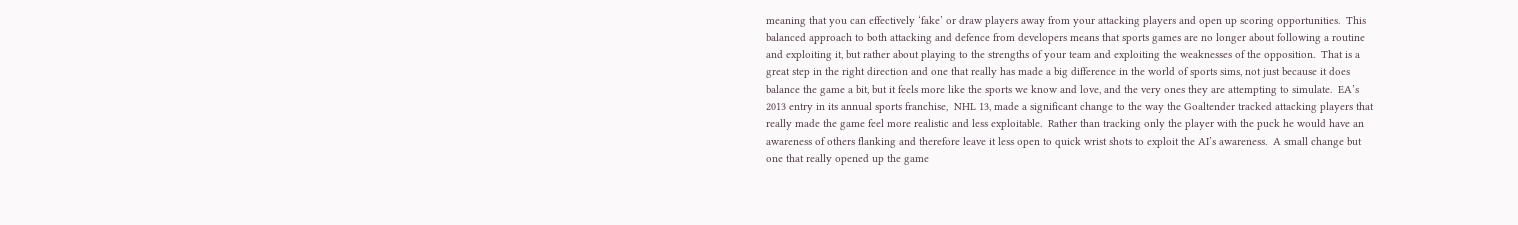meaning that you can effectively ‘fake’ or draw players away from your attacking players and open up scoring opportunities.  This balanced approach to both attacking and defence from developers means that sports games are no longer about following a routine and exploiting it, but rather about playing to the strengths of your team and exploiting the weaknesses of the opposition.  That is a great step in the right direction and one that really has made a big difference in the world of sports sims, not just because it does balance the game a bit, but it feels more like the sports we know and love, and the very ones they are attempting to simulate.  EA’s  2013 entry in its annual sports franchise,  NHL 13, made a significant change to the way the Goaltender tracked attacking players that really made the game feel more realistic and less exploitable.  Rather than tracking only the player with the puck he would have an awareness of others flanking and therefore leave it less open to quick wrist shots to exploit the AI’s awareness.  A small change but one that really opened up the game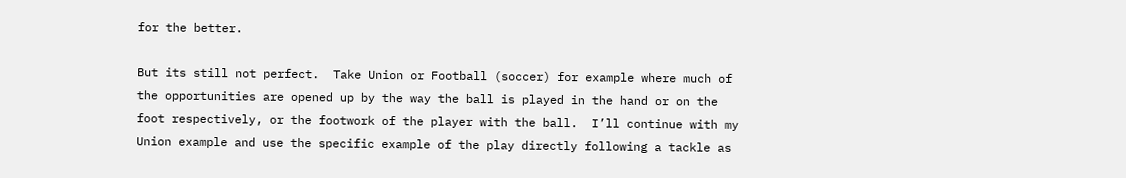for the better.

But its still not perfect.  Take Union or Football (soccer) for example where much of the opportunities are opened up by the way the ball is played in the hand or on the foot respectively, or the footwork of the player with the ball.  I’ll continue with my Union example and use the specific example of the play directly following a tackle as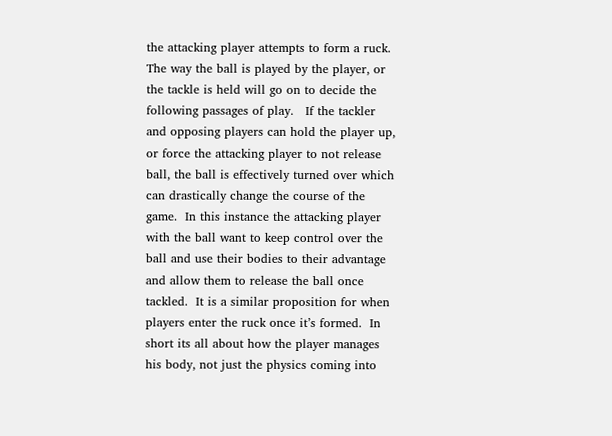the attacking player attempts to form a ruck.  The way the ball is played by the player, or the tackle is held will go on to decide the following passages of play.   If the tackler and opposing players can hold the player up, or force the attacking player to not release ball, the ball is effectively turned over which can drastically change the course of the game.  In this instance the attacking player with the ball want to keep control over the ball and use their bodies to their advantage and allow them to release the ball once tackled.  It is a similar proposition for when players enter the ruck once it’s formed.  In short its all about how the player manages his body, not just the physics coming into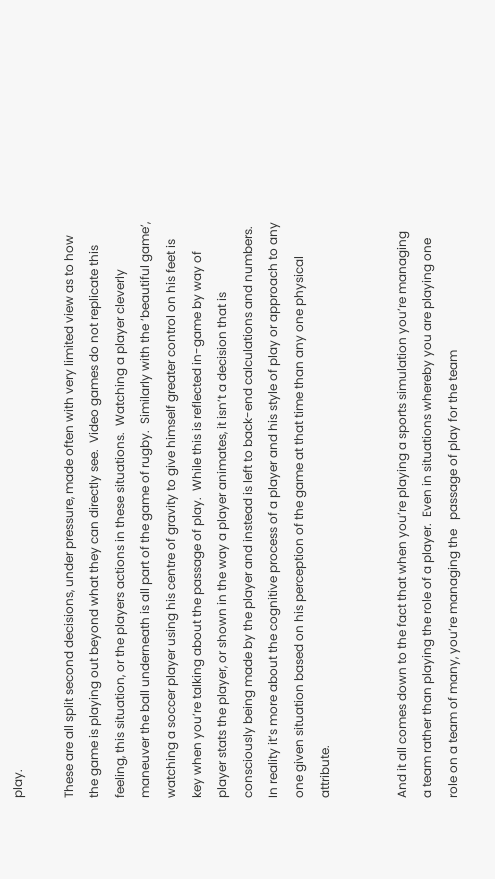play.

These are all split second decisions, under pressure, made often with very limited view as to how the game is playing out beyond what they can directly see.  Video games do not replicate this feeling, this situation, or the players actions in these situations.  Watching a player cleverly maneuver the ball underneath is all part of the game of rugby.  Similarly with the ‘beautiful game’, watching a soccer player using his centre of gravity to give himself greater control on his feet is key when you’re talking about the passage of play.  While this is reflected in-game by way of player stats the player, or shown in the way a player animates, it isn’t a decision that is consciously being made by the player and instead is left to back-end calculations and numbers.  In reality it’s more about the cognitive process of a player and his style of play or approach to any one given situation based on his perception of the game at that time than any one physical attribute.


And it all comes down to the fact that when you’re playing a sports simulation you’re managing a team rather than playing the role of a player.  Even in situations whereby you are playing one role on a team of many, you’re managing the   passage of play for the team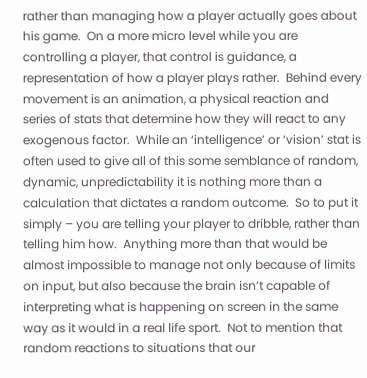rather than managing how a player actually goes about his game.  On a more micro level while you are controlling a player, that control is guidance, a representation of how a player plays rather.  Behind every movement is an animation, a physical reaction and series of stats that determine how they will react to any exogenous factor.  While an ‘intelligence’ or ‘vision’ stat is often used to give all of this some semblance of random, dynamic, unpredictability it is nothing more than a calculation that dictates a random outcome.  So to put it simply – you are telling your player to dribble, rather than telling him how.  Anything more than that would be almost impossible to manage not only because of limits on input, but also because the brain isn’t capable of interpreting what is happening on screen in the same way as it would in a real life sport.  Not to mention that random reactions to situations that our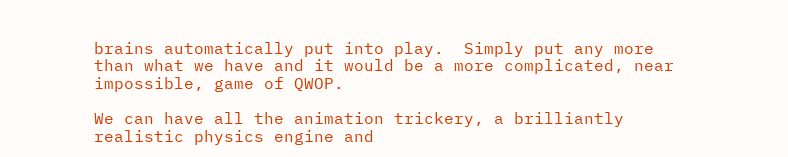brains automatically put into play.  Simply put any more than what we have and it would be a more complicated, near impossible, game of QWOP.

We can have all the animation trickery, a brilliantly realistic physics engine and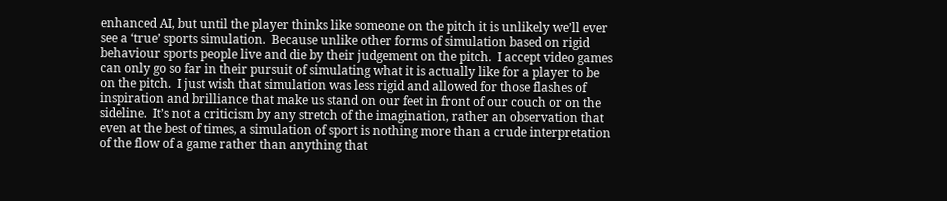enhanced AI, but until the player thinks like someone on the pitch it is unlikely we’ll ever see a ‘true’ sports simulation.  Because unlike other forms of simulation based on rigid behaviour sports people live and die by their judgement on the pitch.  I accept video games can only go so far in their pursuit of simulating what it is actually like for a player to be on the pitch.  I just wish that simulation was less rigid and allowed for those flashes of inspiration and brilliance that make us stand on our feet in front of our couch or on the sideline.  It’s not a criticism by any stretch of the imagination, rather an observation that even at the best of times, a simulation of sport is nothing more than a crude interpretation of the flow of a game rather than anything that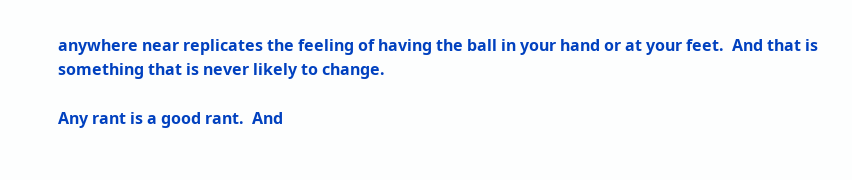anywhere near replicates the feeling of having the ball in your hand or at your feet.  And that is something that is never likely to change.

Any rant is a good rant.  And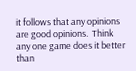it follows that any opinions are good opinions.  Think any one game does it better than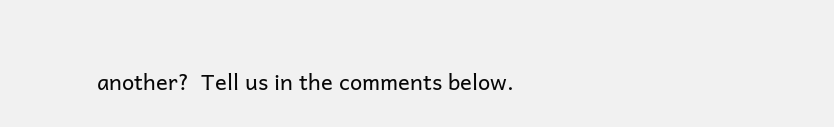another?  Tell us in the comments below.